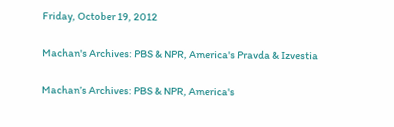Friday, October 19, 2012

Machan's Archives: PBS & NPR, America's Pravda & Izvestia

Machan’s Archives: PBS & NPR, America's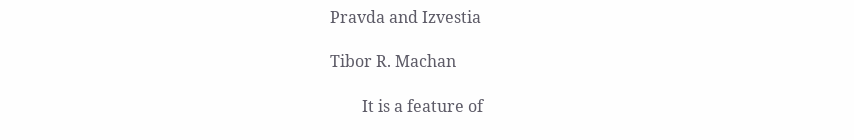Pravda and Izvestia

Tibor R. Machan

        It is a feature of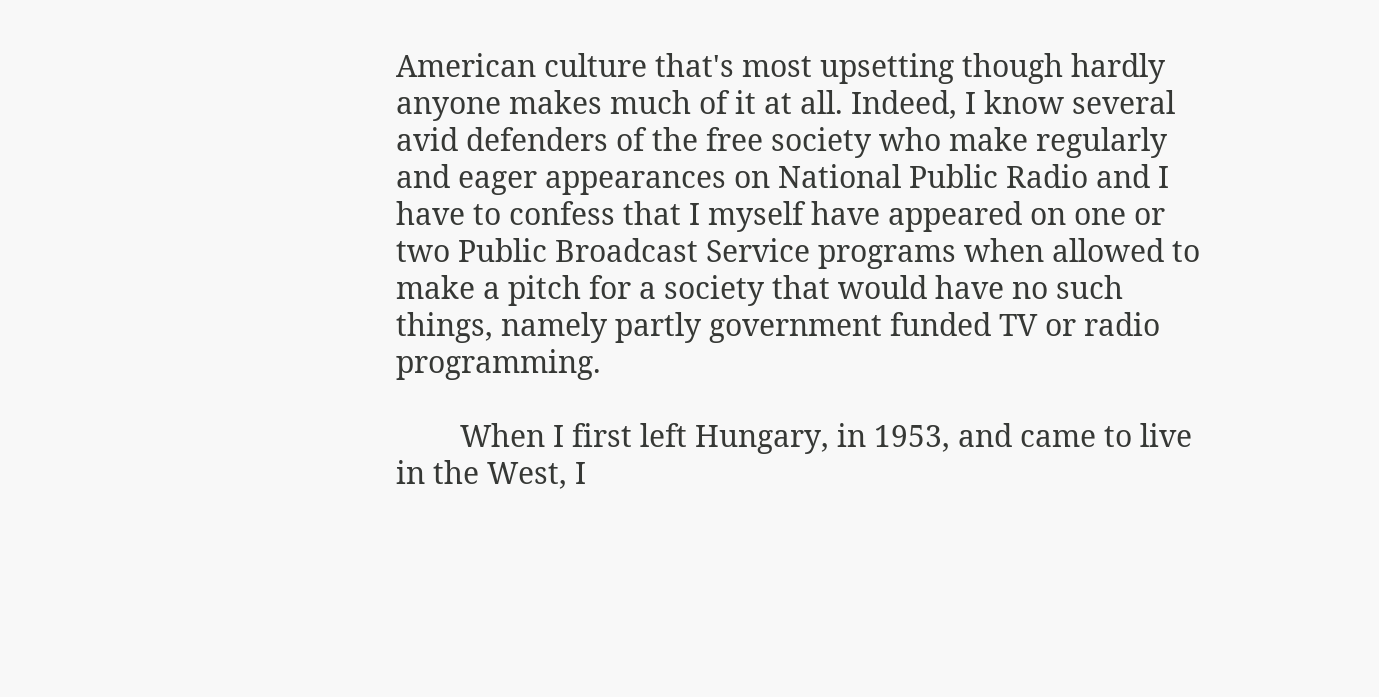American culture that's most upsetting though hardly anyone makes much of it at all. Indeed, I know several avid defenders of the free society who make regularly and eager appearances on National Public Radio and I have to confess that I myself have appeared on one or two Public Broadcast Service programs when allowed to make a pitch for a society that would have no such things, namely partly government funded TV or radio programming.

        When I first left Hungary, in 1953, and came to live in the West, I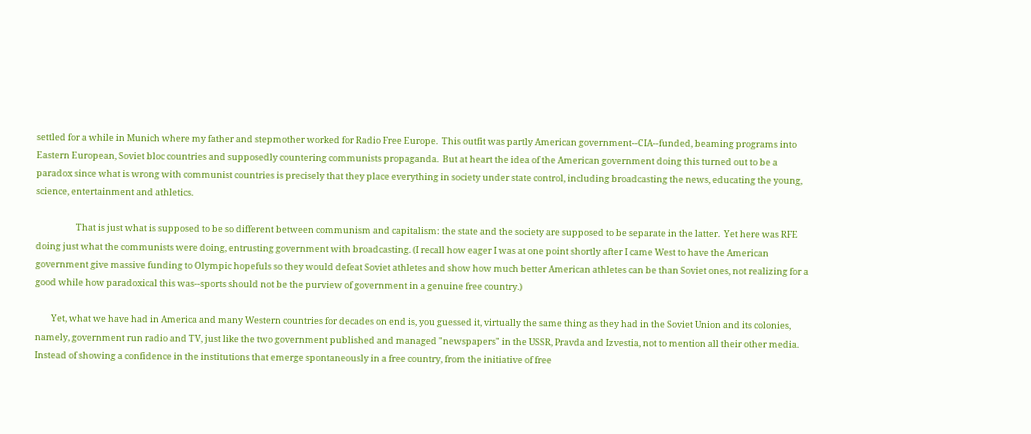settled for a while in Munich where my father and stepmother worked for Radio Free Europe.  This outfit was partly American government--CIA--funded, beaming programs into Eastern European, Soviet bloc countries and supposedly countering communists propaganda.  But at heart the idea of the American government doing this turned out to be a paradox since what is wrong with communist countries is precisely that they place everything in society under state control, including broadcasting the news, educating the young, science, entertainment and athletics.

                    That is just what is supposed to be so different between communism and capitalism: the state and the society are supposed to be separate in the latter.  Yet here was RFE doing just what the communists were doing, entrusting government with broadcasting. (I recall how eager I was at one point shortly after I came West to have the American government give massive funding to Olympic hopefuls so they would defeat Soviet athletes and show how much better American athletes can be than Soviet ones, not realizing for a good while how paradoxical this was--sports should not be the purview of government in a genuine free country.)

        Yet, what we have had in America and many Western countries for decades on end is, you guessed it, virtually the same thing as they had in the Soviet Union and its colonies, namely, government run radio and TV, just like the two government published and managed "newspapers" in the USSR, Pravda and Izvestia, not to mention all their other media. Instead of showing a confidence in the institutions that emerge spontaneously in a free country, from the initiative of free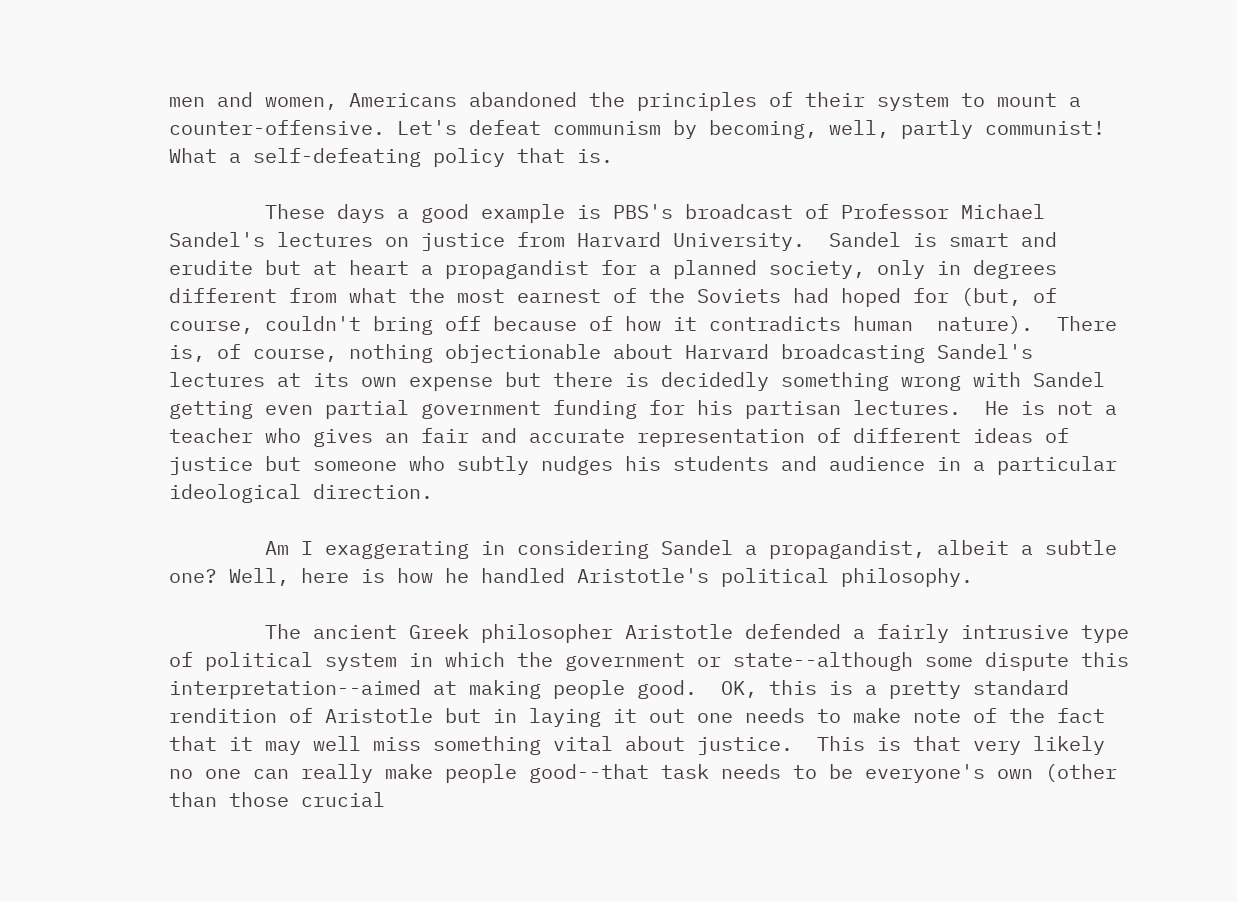men and women, Americans abandoned the principles of their system to mount a counter-offensive. Let's defeat communism by becoming, well, partly communist! What a self-defeating policy that is.

        These days a good example is PBS's broadcast of Professor Michael Sandel's lectures on justice from Harvard University.  Sandel is smart and erudite but at heart a propagandist for a planned society, only in degrees different from what the most earnest of the Soviets had hoped for (but, of course, couldn't bring off because of how it contradicts human  nature).  There is, of course, nothing objectionable about Harvard broadcasting Sandel's lectures at its own expense but there is decidedly something wrong with Sandel getting even partial government funding for his partisan lectures.  He is not a teacher who gives an fair and accurate representation of different ideas of justice but someone who subtly nudges his students and audience in a particular ideological direction.

        Am I exaggerating in considering Sandel a propagandist, albeit a subtle one? Well, here is how he handled Aristotle's political philosophy.

        The ancient Greek philosopher Aristotle defended a fairly intrusive type of political system in which the government or state--although some dispute this interpretation--aimed at making people good.  OK, this is a pretty standard rendition of Aristotle but in laying it out one needs to make note of the fact that it may well miss something vital about justice.  This is that very likely no one can really make people good--that task needs to be everyone's own (other than those crucial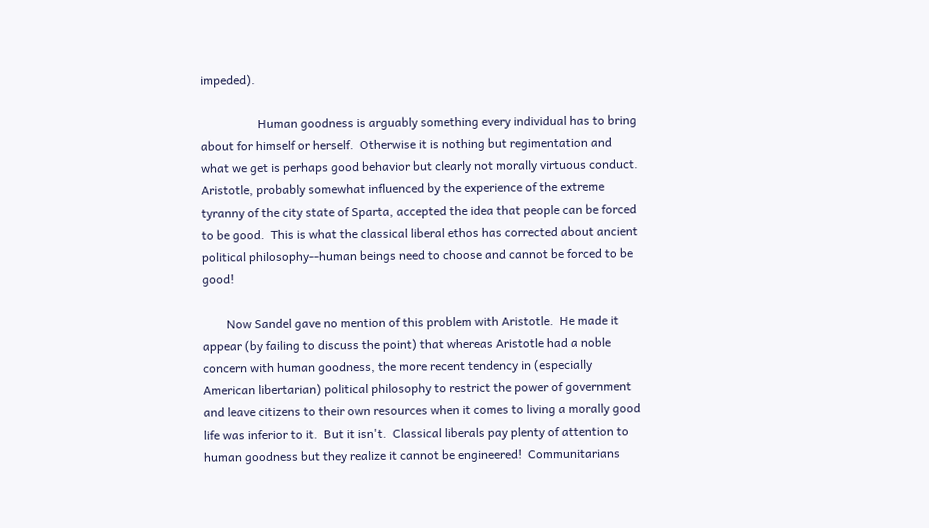impeded).

                   Human goodness is arguably something every individual has to bring about for himself or herself.  Otherwise it is nothing but regimentation and what we get is perhaps good behavior but clearly not morally virtuous conduct.  Aristotle, probably somewhat influenced by the experience of the extreme tyranny of the city state of Sparta, accepted the idea that people can be forced to be good.  This is what the classical liberal ethos has corrected about ancient political philosophy--human beings need to choose and cannot be forced to be good!

        Now Sandel gave no mention of this problem with Aristotle.  He made it appear (by failing to discuss the point) that whereas Aristotle had a noble concern with human goodness, the more recent tendency in (especially American libertarian) political philosophy to restrict the power of government and leave citizens to their own resources when it comes to living a morally good life was inferior to it.  But it isn't.  Classical liberals pay plenty of attention to human goodness but they realize it cannot be engineered!  Communitarians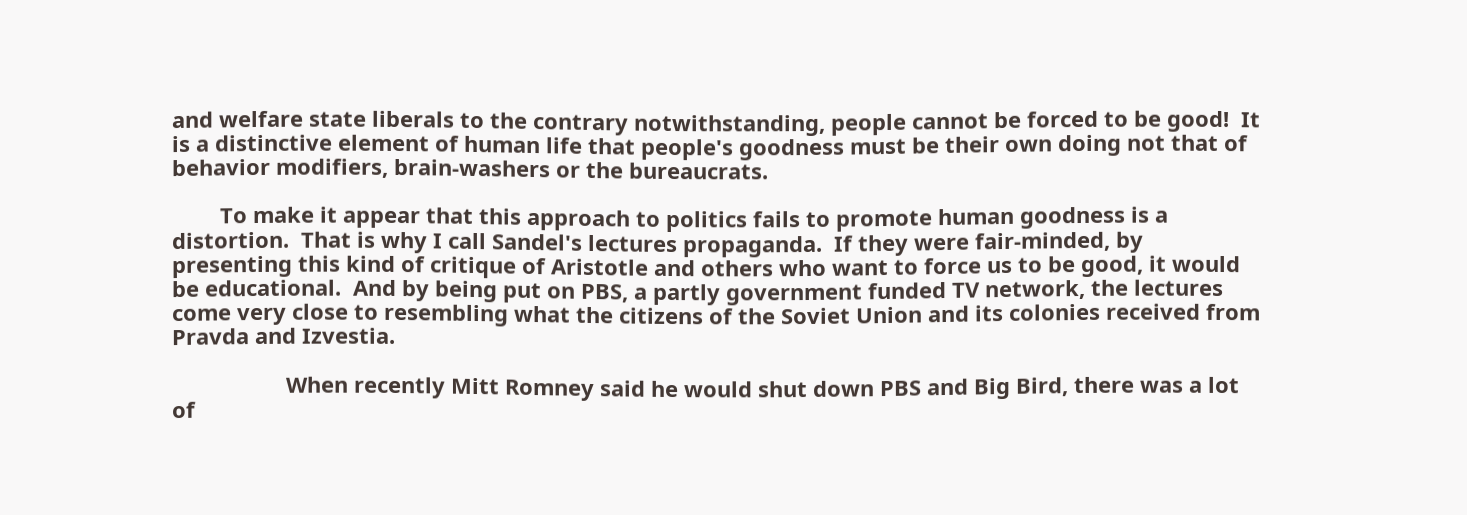and welfare state liberals to the contrary notwithstanding, people cannot be forced to be good!  It is a distinctive element of human life that people's goodness must be their own doing not that of behavior modifiers, brain-washers or the bureaucrats.

        To make it appear that this approach to politics fails to promote human goodness is a distortion.  That is why I call Sandel's lectures propaganda.  If they were fair-minded, by presenting this kind of critique of Aristotle and others who want to force us to be good, it would be educational.  And by being put on PBS, a partly government funded TV network, the lectures come very close to resembling what the citizens of the Soviet Union and its colonies received from Pravda and Izvestia.

                   When recently Mitt Romney said he would shut down PBS and Big Bird, there was a lot of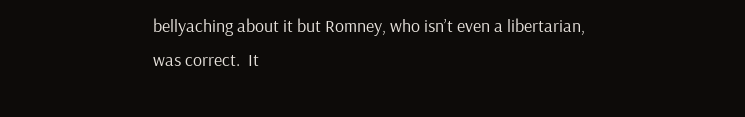bellyaching about it but Romney, who isn’t even a libertarian, was correct.  It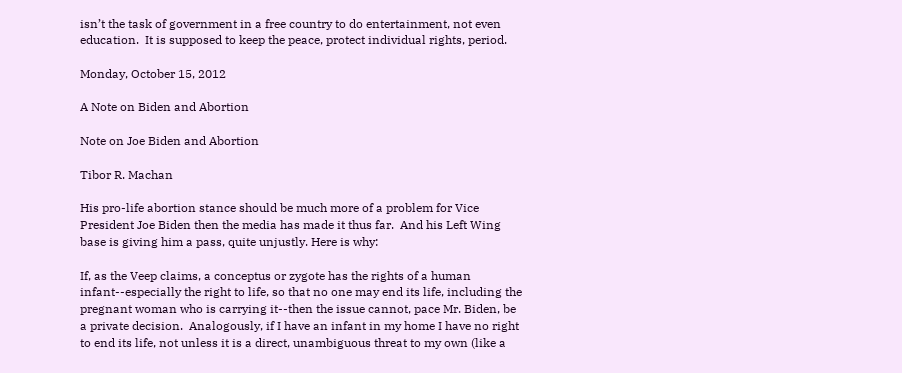isn’t the task of government in a free country to do entertainment, not even education.  It is supposed to keep the peace, protect individual rights, period.

Monday, October 15, 2012

A Note on Biden and Abortion

Note on Joe Biden and Abortion

Tibor R. Machan

His pro-life abortion stance should be much more of a problem for Vice President Joe Biden then the media has made it thus far.  And his Left Wing base is giving him a pass, quite unjustly. Here is why:

If, as the Veep claims, a conceptus or zygote has the rights of a human infant--especially the right to life, so that no one may end its life, including the pregnant woman who is carrying it--then the issue cannot, pace Mr. Biden, be a private decision.  Analogously, if I have an infant in my home I have no right to end its life, not unless it is a direct, unambiguous threat to my own (like a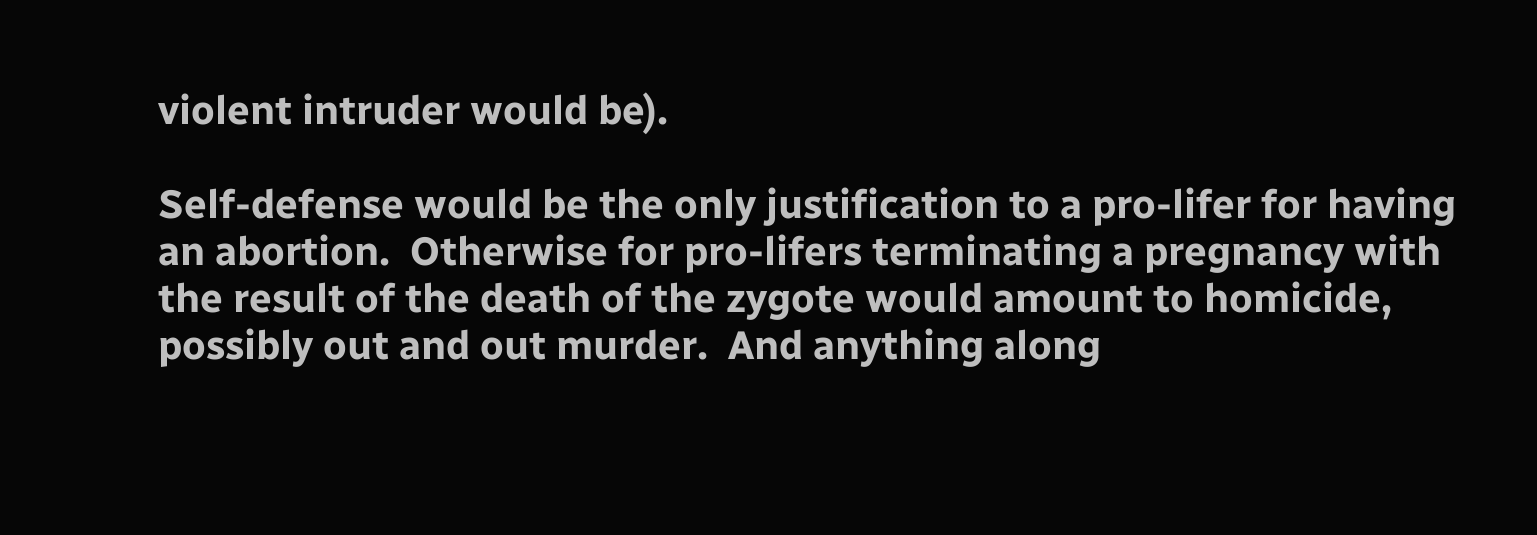violent intruder would be).

Self-defense would be the only justification to a pro-lifer for having an abortion.  Otherwise for pro-lifers terminating a pregnancy with the result of the death of the zygote would amount to homicide, possibly out and out murder.  And anything along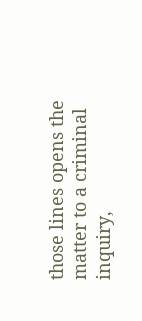those lines opens the matter to a criminal inquiry,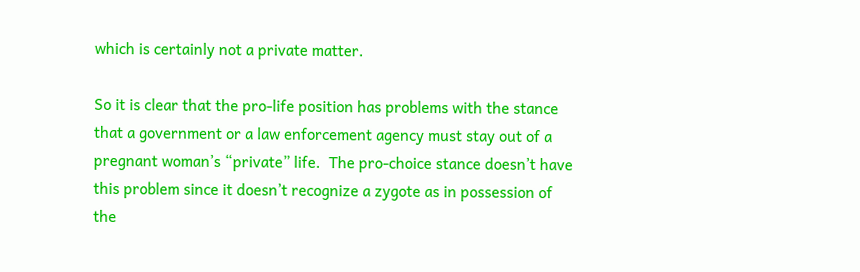which is certainly not a private matter.

So it is clear that the pro-life position has problems with the stance that a government or a law enforcement agency must stay out of a pregnant woman’s “private” life.  The pro-choice stance doesn’t have this problem since it doesn’t recognize a zygote as in possession of the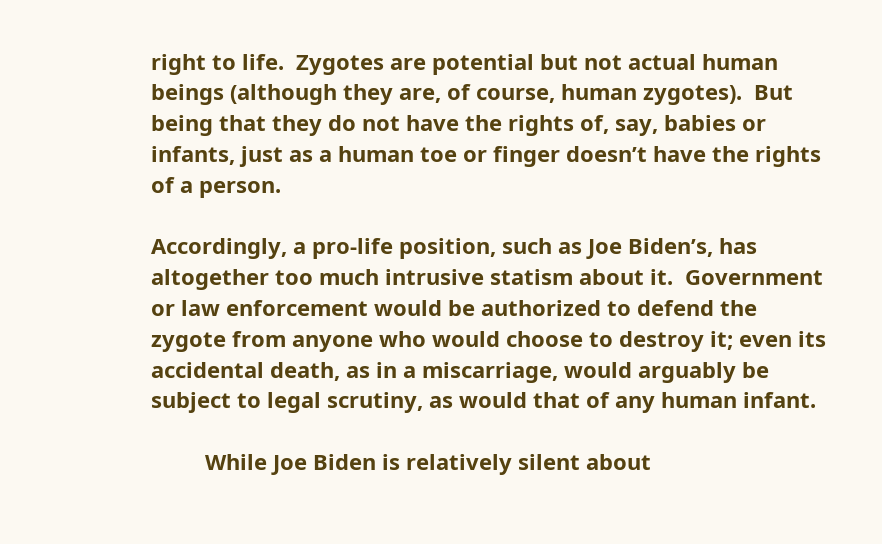right to life.  Zygotes are potential but not actual human beings (although they are, of course, human zygotes).  But being that they do not have the rights of, say, babies or infants, just as a human toe or finger doesn’t have the rights of a person.

Accordingly, a pro-life position, such as Joe Biden’s, has altogether too much intrusive statism about it.  Government or law enforcement would be authorized to defend the zygote from anyone who would choose to destroy it; even its accidental death, as in a miscarriage, would arguably be subject to legal scrutiny, as would that of any human infant.

         While Joe Biden is relatively silent about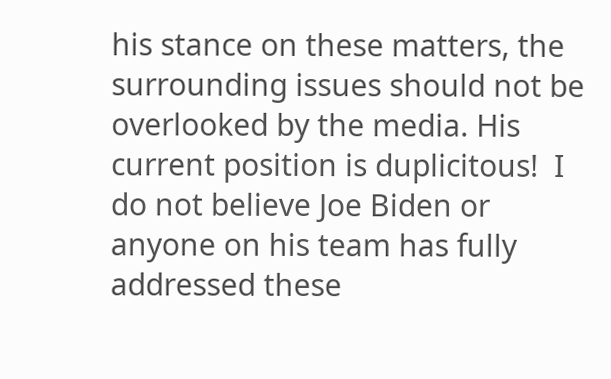his stance on these matters, the surrounding issues should not be overlooked by the media. His current position is duplicitous!  I do not believe Joe Biden or anyone on his team has fully addressed these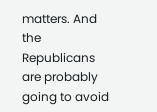matters. And the Republicans are probably going to avoid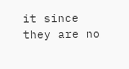it since they are no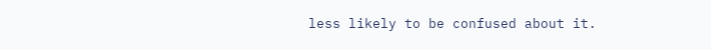less likely to be confused about it.